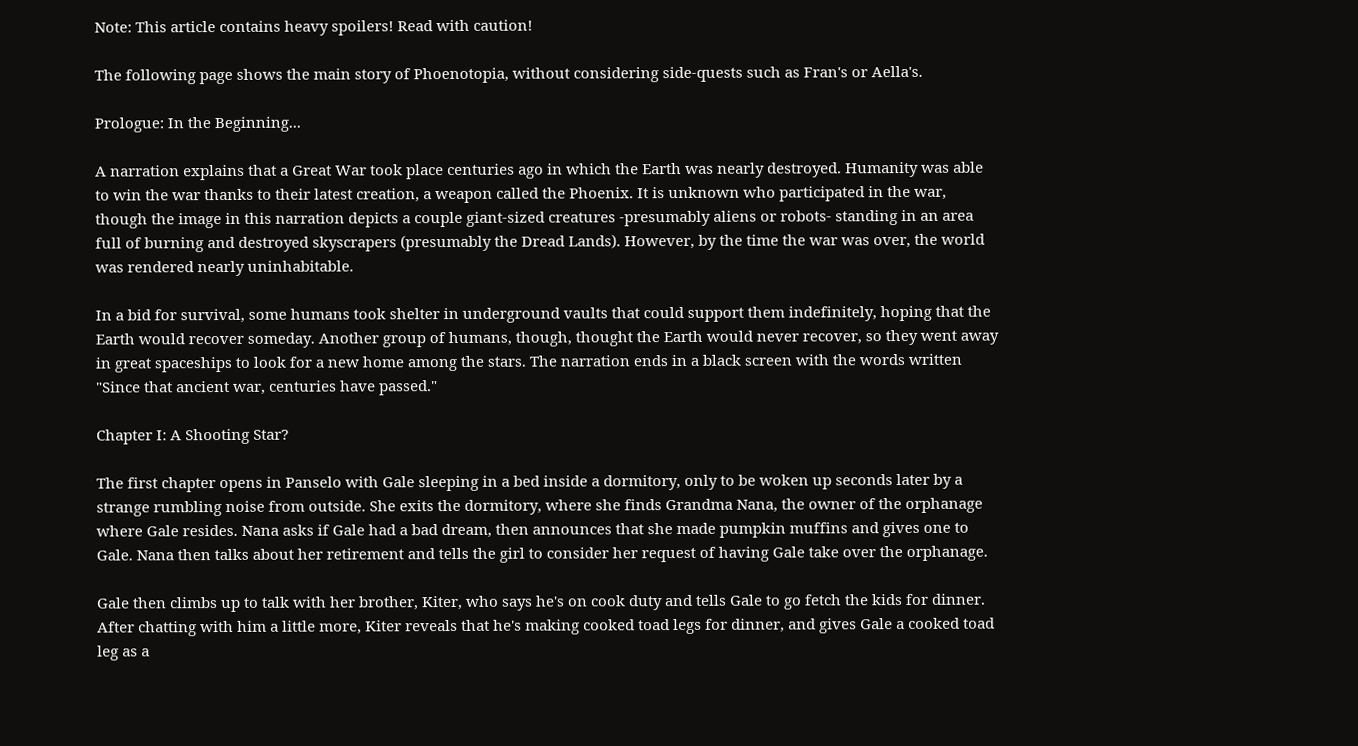Note: This article contains heavy spoilers! Read with caution!

The following page shows the main story of Phoenotopia, without considering side-quests such as Fran's or Aella's.

Prologue: In the Beginning...

A narration explains that a Great War took place centuries ago in which the Earth was nearly destroyed. Humanity was able to win the war thanks to their latest creation, a weapon called the Phoenix. It is unknown who participated in the war, though the image in this narration depicts a couple giant-sized creatures -presumably aliens or robots- standing in an area full of burning and destroyed skyscrapers (presumably the Dread Lands). However, by the time the war was over, the world was rendered nearly uninhabitable.

In a bid for survival, some humans took shelter in underground vaults that could support them indefinitely, hoping that the Earth would recover someday. Another group of humans, though, thought the Earth would never recover, so they went away in great spaceships to look for a new home among the stars. The narration ends in a black screen with the words written "Since that ancient war, centuries have passed."

Chapter I: A Shooting Star?

The first chapter opens in Panselo with Gale sleeping in a bed inside a dormitory, only to be woken up seconds later by a strange rumbling noise from outside. She exits the dormitory, where she finds Grandma Nana, the owner of the orphanage where Gale resides. Nana asks if Gale had a bad dream, then announces that she made pumpkin muffins and gives one to Gale. Nana then talks about her retirement and tells the girl to consider her request of having Gale take over the orphanage.

Gale then climbs up to talk with her brother, Kiter, who says he's on cook duty and tells Gale to go fetch the kids for dinner. After chatting with him a little more, Kiter reveals that he's making cooked toad legs for dinner, and gives Gale a cooked toad leg as a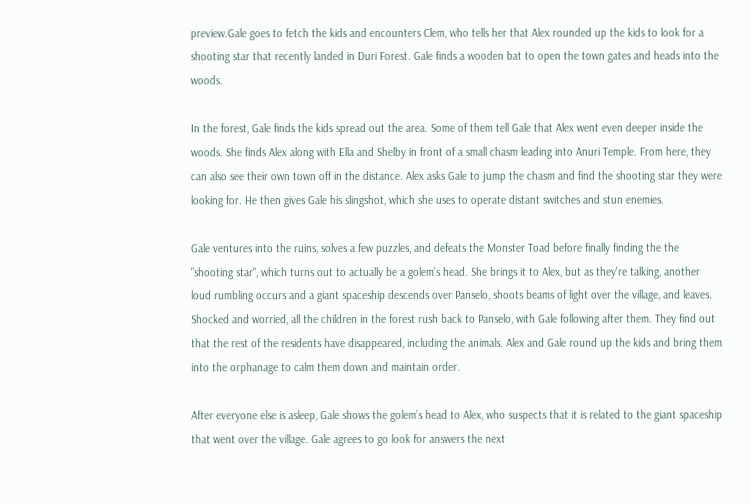preview.Gale goes to fetch the kids and encounters Clem, who tells her that Alex rounded up the kids to look for a shooting star that recently landed in Duri Forest. Gale finds a wooden bat to open the town gates and heads into the woods.

In the forest, Gale finds the kids spread out the area. Some of them tell Gale that Alex went even deeper inside the woods. She finds Alex along with Ella and Shelby in front of a small chasm leading into Anuri Temple. From here, they can also see their own town off in the distance. Alex asks Gale to jump the chasm and find the shooting star they were looking for. He then gives Gale his slingshot, which she uses to operate distant switches and stun enemies.

Gale ventures into the ruins, solves a few puzzles, and defeats the Monster Toad before finally finding the the "shooting star", which turns out to actually be a golem’s head. She brings it to Alex, but as they're talking, another loud rumbling occurs and a giant spaceship descends over Panselo, shoots beams of light over the village, and leaves. Shocked and worried, all the children in the forest rush back to Panselo, with Gale following after them. They find out that the rest of the residents have disappeared, including the animals. Alex and Gale round up the kids and bring them into the orphanage to calm them down and maintain order.

After everyone else is asleep, Gale shows the golem’s head to Alex, who suspects that it is related to the giant spaceship that went over the village. Gale agrees to go look for answers the next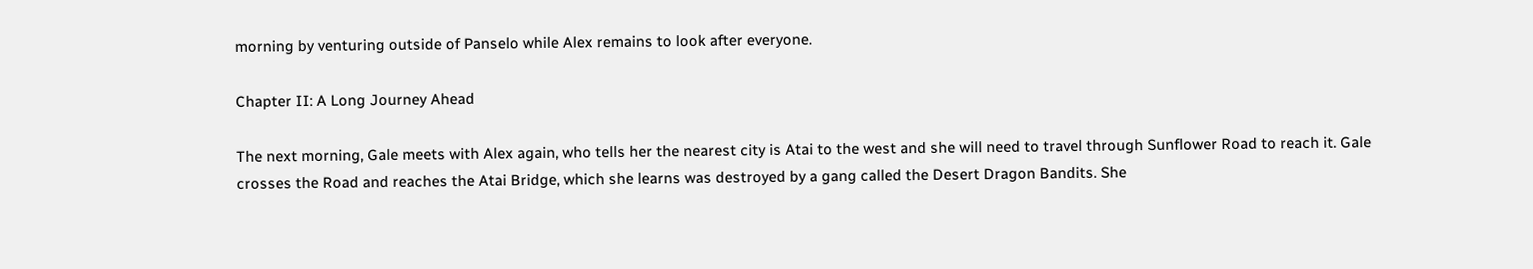morning by venturing outside of Panselo while Alex remains to look after everyone.

Chapter II: A Long Journey Ahead

The next morning, Gale meets with Alex again, who tells her the nearest city is Atai to the west and she will need to travel through Sunflower Road to reach it. Gale crosses the Road and reaches the Atai Bridge, which she learns was destroyed by a gang called the Desert Dragon Bandits. She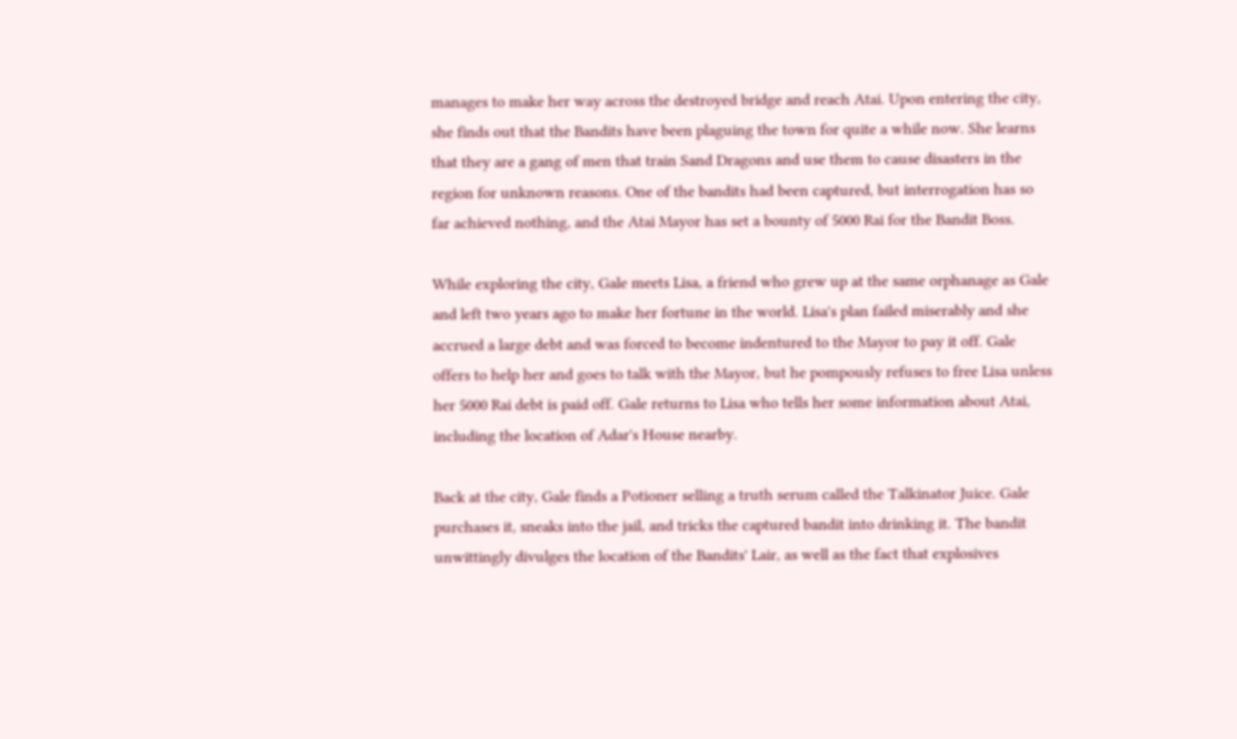manages to make her way across the destroyed bridge and reach Atai. Upon entering the city, she finds out that the Bandits have been plaguing the town for quite a while now. She learns that they are a gang of men that train Sand Dragons and use them to cause disasters in the region for unknown reasons. One of the bandits had been captured, but interrogation has so far achieved nothing, and the Atai Mayor has set a bounty of 5000 Rai for the Bandit Boss.

While exploring the city, Gale meets Lisa, a friend who grew up at the same orphanage as Gale and left two years ago to make her fortune in the world. Lisa's plan failed miserably and she accrued a large debt and was forced to become indentured to the Mayor to pay it off. Gale offers to help her and goes to talk with the Mayor, but he pompously refuses to free Lisa unless her 5000 Rai debt is paid off. Gale returns to Lisa who tells her some information about Atai, including the location of Adar's House nearby.

Back at the city, Gale finds a Potioner selling a truth serum called the Talkinator Juice. Gale purchases it, sneaks into the jail, and tricks the captured bandit into drinking it. The bandit unwittingly divulges the location of the Bandits' Lair, as well as the fact that explosives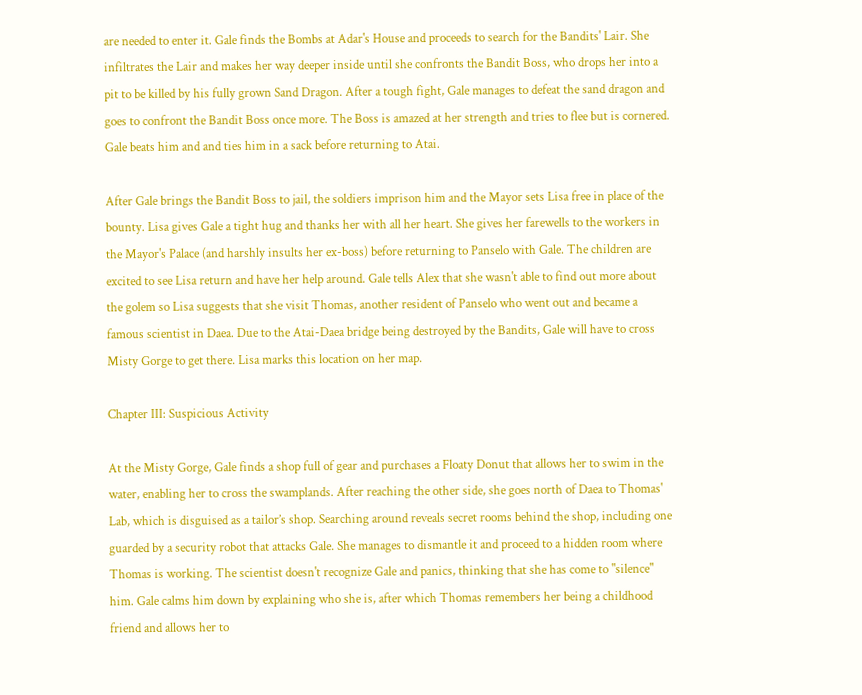are needed to enter it. Gale finds the Bombs at Adar's House and proceeds to search for the Bandits' Lair. She infiltrates the Lair and makes her way deeper inside until she confronts the Bandit Boss, who drops her into a pit to be killed by his fully grown Sand Dragon. After a tough fight, Gale manages to defeat the sand dragon and goes to confront the Bandit Boss once more. The Boss is amazed at her strength and tries to flee but is cornered. Gale beats him and and ties him in a sack before returning to Atai.

After Gale brings the Bandit Boss to jail, the soldiers imprison him and the Mayor sets Lisa free in place of the bounty. Lisa gives Gale a tight hug and thanks her with all her heart. She gives her farewells to the workers in the Mayor's Palace (and harshly insults her ex-boss) before returning to Panselo with Gale. The children are excited to see Lisa return and have her help around. Gale tells Alex that she wasn't able to find out more about the golem so Lisa suggests that she visit Thomas, another resident of Panselo who went out and became a famous scientist in Daea. Due to the Atai-Daea bridge being destroyed by the Bandits, Gale will have to cross Misty Gorge to get there. Lisa marks this location on her map.

Chapter III: Suspicious Activity

At the Misty Gorge, Gale finds a shop full of gear and purchases a Floaty Donut that allows her to swim in the water, enabling her to cross the swamplands. After reaching the other side, she goes north of Daea to Thomas' Lab, which is disguised as a tailor’s shop. Searching around reveals secret rooms behind the shop, including one guarded by a security robot that attacks Gale. She manages to dismantle it and proceed to a hidden room where Thomas is working. The scientist doesn't recognize Gale and panics, thinking that she has come to "silence" him. Gale calms him down by explaining who she is, after which Thomas remembers her being a childhood friend and allows her to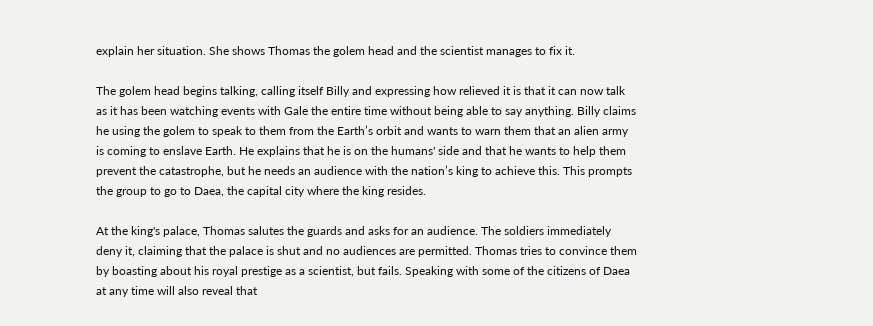explain her situation. She shows Thomas the golem head and the scientist manages to fix it.

The golem head begins talking, calling itself Billy and expressing how relieved it is that it can now talk as it has been watching events with Gale the entire time without being able to say anything. Billy claims he using the golem to speak to them from the Earth’s orbit and wants to warn them that an alien army is coming to enslave Earth. He explains that he is on the humans' side and that he wants to help them prevent the catastrophe, but he needs an audience with the nation’s king to achieve this. This prompts the group to go to Daea, the capital city where the king resides.

At the king's palace, Thomas salutes the guards and asks for an audience. The soldiers immediately deny it, claiming that the palace is shut and no audiences are permitted. Thomas tries to convince them by boasting about his royal prestige as a scientist, but fails. Speaking with some of the citizens of Daea at any time will also reveal that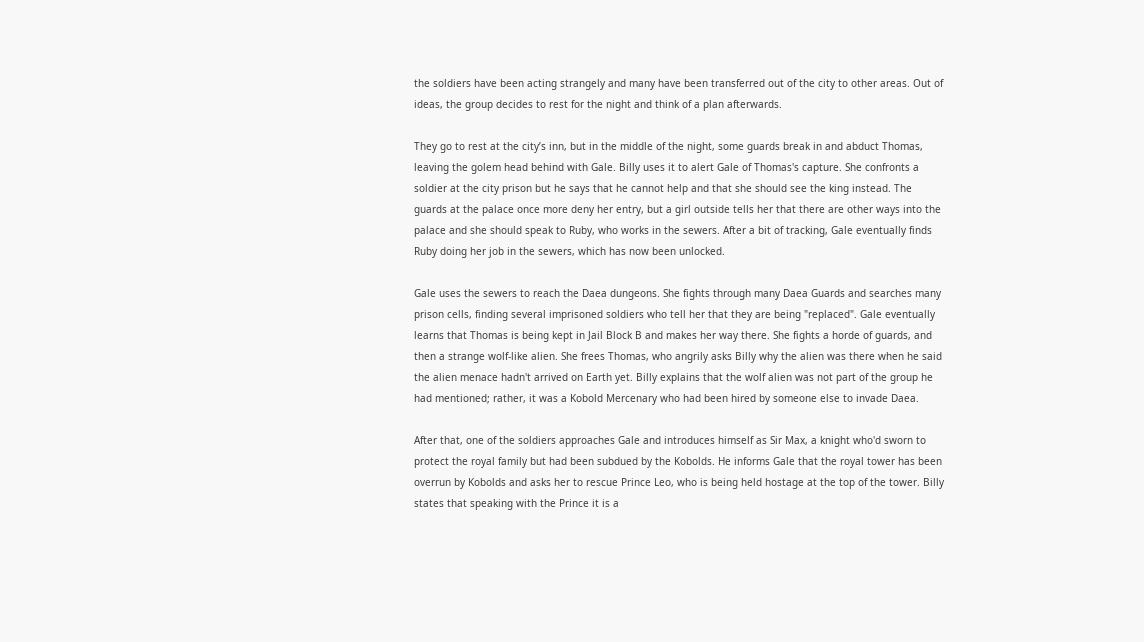the soldiers have been acting strangely and many have been transferred out of the city to other areas. Out of ideas, the group decides to rest for the night and think of a plan afterwards.

They go to rest at the city’s inn, but in the middle of the night, some guards break in and abduct Thomas, leaving the golem head behind with Gale. Billy uses it to alert Gale of Thomas's capture. She confronts a soldier at the city prison but he says that he cannot help and that she should see the king instead. The guards at the palace once more deny her entry, but a girl outside tells her that there are other ways into the palace and she should speak to Ruby, who works in the sewers. After a bit of tracking, Gale eventually finds Ruby doing her job in the sewers, which has now been unlocked.

Gale uses the sewers to reach the Daea dungeons. She fights through many Daea Guards and searches many prison cells, finding several imprisoned soldiers who tell her that they are being "replaced". Gale eventually learns that Thomas is being kept in Jail Block B and makes her way there. She fights a horde of guards, and then a strange wolf-like alien. She frees Thomas, who angrily asks Billy why the alien was there when he said the alien menace hadn't arrived on Earth yet. Billy explains that the wolf alien was not part of the group he had mentioned; rather, it was a Kobold Mercenary who had been hired by someone else to invade Daea.

After that, one of the soldiers approaches Gale and introduces himself as Sir Max, a knight who'd sworn to protect the royal family but had been subdued by the Kobolds. He informs Gale that the royal tower has been overrun by Kobolds and asks her to rescue Prince Leo, who is being held hostage at the top of the tower. Billy states that speaking with the Prince it is a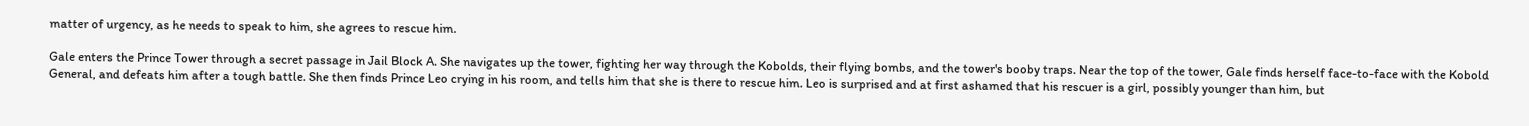matter of urgency, as he needs to speak to him, she agrees to rescue him.

Gale enters the Prince Tower through a secret passage in Jail Block A. She navigates up the tower, fighting her way through the Kobolds, their flying bombs, and the tower's booby traps. Near the top of the tower, Gale finds herself face-to-face with the Kobold General, and defeats him after a tough battle. She then finds Prince Leo crying in his room, and tells him that she is there to rescue him. Leo is surprised and at first ashamed that his rescuer is a girl, possibly younger than him, but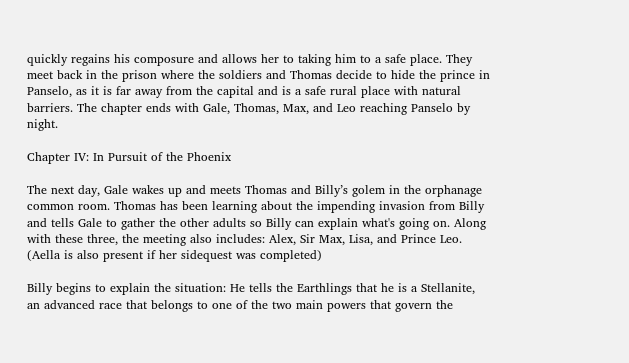quickly regains his composure and allows her to taking him to a safe place. They meet back in the prison where the soldiers and Thomas decide to hide the prince in Panselo, as it is far away from the capital and is a safe rural place with natural barriers. The chapter ends with Gale, Thomas, Max, and Leo reaching Panselo by night.

Chapter IV: In Pursuit of the Phoenix

The next day, Gale wakes up and meets Thomas and Billy’s golem in the orphanage common room. Thomas has been learning about the impending invasion from Billy and tells Gale to gather the other adults so Billy can explain what's going on. Along with these three, the meeting also includes: Alex, Sir Max, Lisa, and Prince Leo. (Aella is also present if her sidequest was completed)

Billy begins to explain the situation: He tells the Earthlings that he is a Stellanite, an advanced race that belongs to one of the two main powers that govern the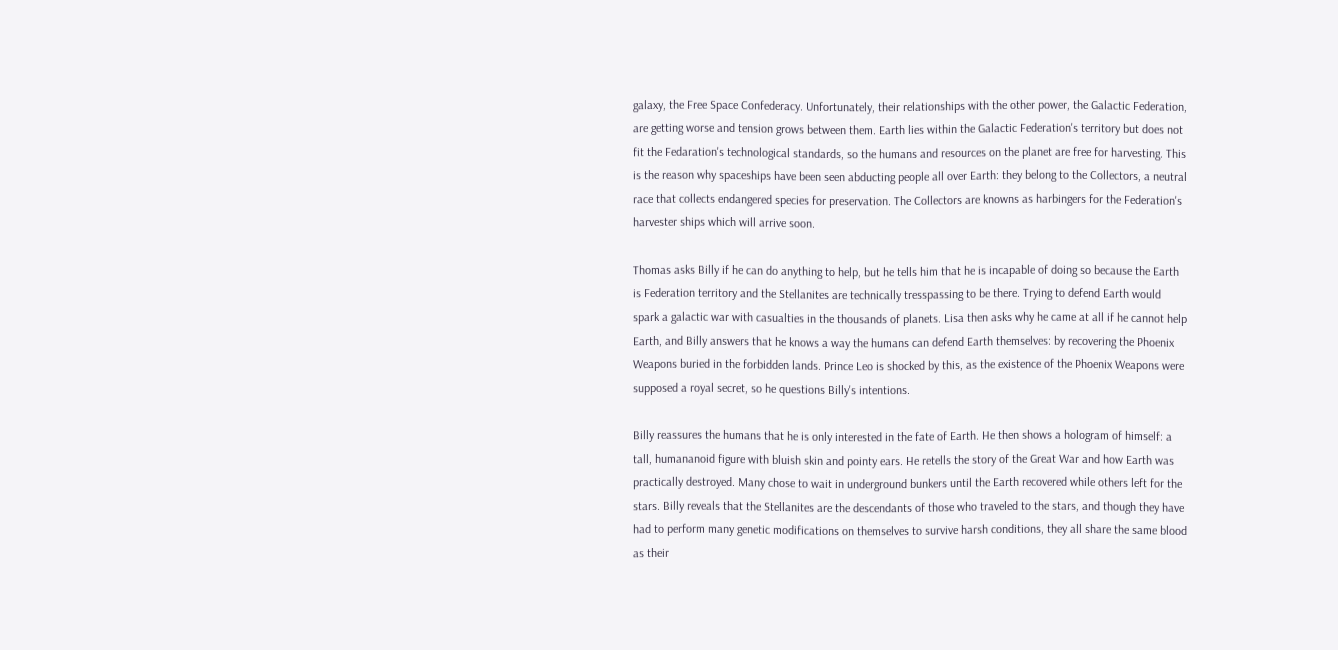galaxy, the Free Space Confederacy. Unfortunately, their relationships with the other power, the Galactic Federation, are getting worse and tension grows between them. Earth lies within the Galactic Federation's territory but does not fit the Fedaration's technological standards, so the humans and resources on the planet are free for harvesting. This is the reason why spaceships have been seen abducting people all over Earth: they belong to the Collectors, a neutral race that collects endangered species for preservation. The Collectors are knowns as harbingers for the Federation's harvester ships which will arrive soon.

Thomas asks Billy if he can do anything to help, but he tells him that he is incapable of doing so because the Earth is Federation territory and the Stellanites are technically tresspassing to be there. Trying to defend Earth would spark a galactic war with casualties in the thousands of planets. Lisa then asks why he came at all if he cannot help Earth, and Billy answers that he knows a way the humans can defend Earth themselves: by recovering the Phoenix Weapons buried in the forbidden lands. Prince Leo is shocked by this, as the existence of the Phoenix Weapons were supposed a royal secret, so he questions Billy's intentions.

Billy reassures the humans that he is only interested in the fate of Earth. He then shows a hologram of himself: a tall, humananoid figure with bluish skin and pointy ears. He retells the story of the Great War and how Earth was practically destroyed. Many chose to wait in underground bunkers until the Earth recovered while others left for the stars. Billy reveals that the Stellanites are the descendants of those who traveled to the stars, and though they have had to perform many genetic modifications on themselves to survive harsh conditions, they all share the same blood as their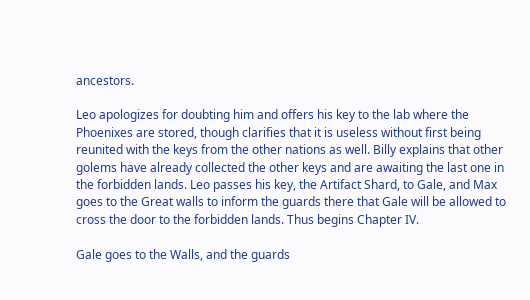ancestors.

Leo apologizes for doubting him and offers his key to the lab where the Phoenixes are stored, though clarifies that it is useless without first being reunited with the keys from the other nations as well. Billy explains that other golems have already collected the other keys and are awaiting the last one in the forbidden lands. Leo passes his key, the Artifact Shard, to Gale, and Max goes to the Great walls to inform the guards there that Gale will be allowed to cross the door to the forbidden lands. Thus begins Chapter IV.

Gale goes to the Walls, and the guards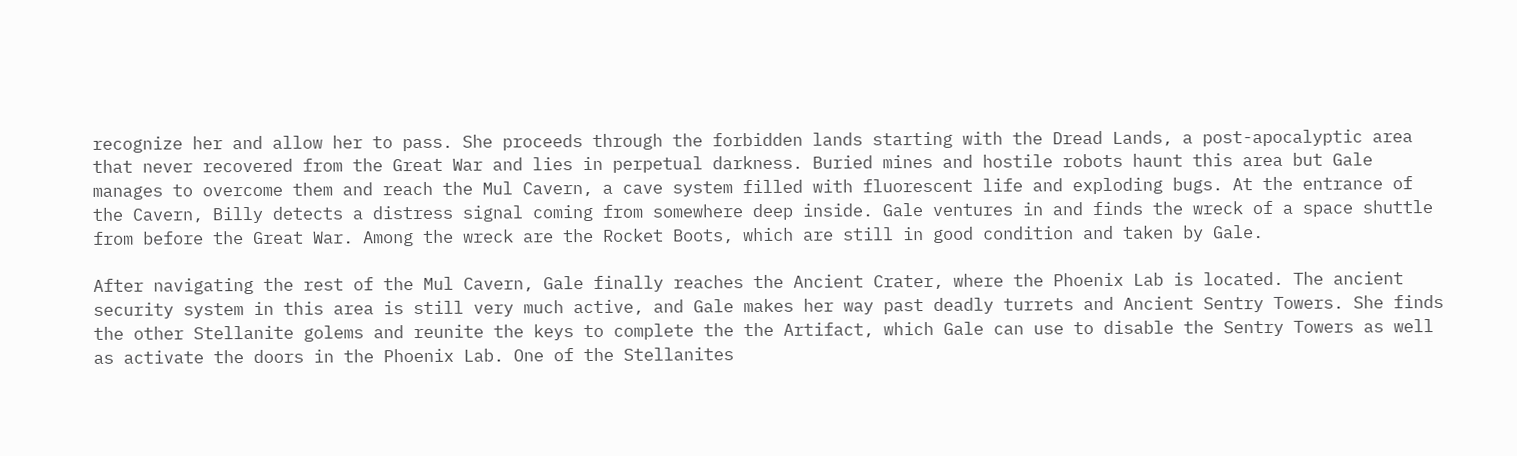recognize her and allow her to pass. She proceeds through the forbidden lands starting with the Dread Lands, a post-apocalyptic area that never recovered from the Great War and lies in perpetual darkness. Buried mines and hostile robots haunt this area but Gale manages to overcome them and reach the Mul Cavern, a cave system filled with fluorescent life and exploding bugs. At the entrance of the Cavern, Billy detects a distress signal coming from somewhere deep inside. Gale ventures in and finds the wreck of a space shuttle from before the Great War. Among the wreck are the Rocket Boots, which are still in good condition and taken by Gale.

After navigating the rest of the Mul Cavern, Gale finally reaches the Ancient Crater, where the Phoenix Lab is located. The ancient security system in this area is still very much active, and Gale makes her way past deadly turrets and Ancient Sentry Towers. She finds the other Stellanite golems and reunite the keys to complete the the Artifact, which Gale can use to disable the Sentry Towers as well as activate the doors in the Phoenix Lab. One of the Stellanites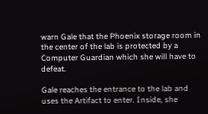warn Gale that the Phoenix storage room in the center of the lab is protected by a Computer Guardian which she will have to defeat.

Gale reaches the entrance to the lab and uses the Artifact to enter. Inside, she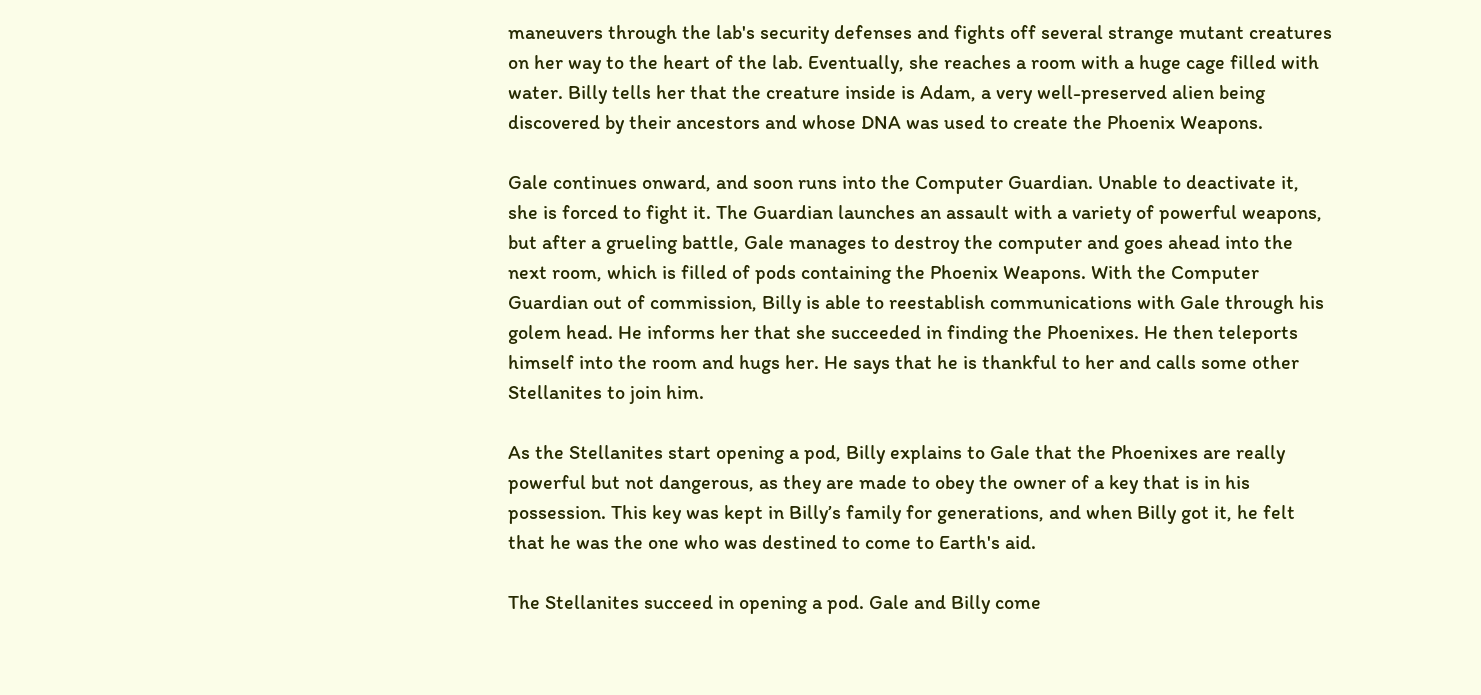maneuvers through the lab's security defenses and fights off several strange mutant creatures on her way to the heart of the lab. Eventually, she reaches a room with a huge cage filled with water. Billy tells her that the creature inside is Adam, a very well-preserved alien being discovered by their ancestors and whose DNA was used to create the Phoenix Weapons.

Gale continues onward, and soon runs into the Computer Guardian. Unable to deactivate it, she is forced to fight it. The Guardian launches an assault with a variety of powerful weapons, but after a grueling battle, Gale manages to destroy the computer and goes ahead into the next room, which is filled of pods containing the Phoenix Weapons. With the Computer Guardian out of commission, Billy is able to reestablish communications with Gale through his golem head. He informs her that she succeeded in finding the Phoenixes. He then teleports himself into the room and hugs her. He says that he is thankful to her and calls some other Stellanites to join him.

As the Stellanites start opening a pod, Billy explains to Gale that the Phoenixes are really powerful but not dangerous, as they are made to obey the owner of a key that is in his possession. This key was kept in Billy’s family for generations, and when Billy got it, he felt that he was the one who was destined to come to Earth's aid.

The Stellanites succeed in opening a pod. Gale and Billy come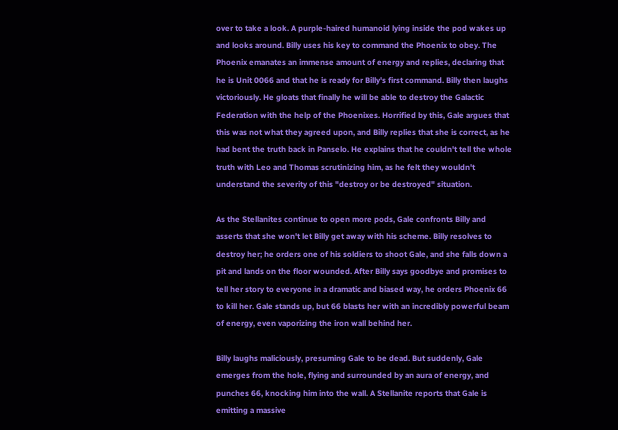over to take a look. A purple-haired humanoid lying inside the pod wakes up and looks around. Billy uses his key to command the Phoenix to obey. The Phoenix emanates an immense amount of energy and replies, declaring that he is Unit 0066 and that he is ready for Billy's first command. Billy then laughs victoriously. He gloats that finally he will be able to destroy the Galactic Federation with the help of the Phoenixes. Horrified by this, Gale argues that this was not what they agreed upon, and Billy replies that she is correct, as he had bent the truth back in Panselo. He explains that he couldn't tell the whole truth with Leo and Thomas scrutinizing him, as he felt they wouldn't understand the severity of this "destroy or be destroyed" situation.

As the Stellanites continue to open more pods, Gale confronts Billy and asserts that she won't let Billy get away with his scheme. Billy resolves to destroy her; he orders one of his soldiers to shoot Gale, and she falls down a pit and lands on the floor wounded. After Billy says goodbye and promises to tell her story to everyone in a dramatic and biased way, he orders Phoenix 66 to kill her. Gale stands up, but 66 blasts her with an incredibly powerful beam of energy, even vaporizing the iron wall behind her.

Billy laughs maliciously, presuming Gale to be dead. But suddenly, Gale emerges from the hole, flying and surrounded by an aura of energy, and punches 66, knocking him into the wall. A Stellanite reports that Gale is emitting a massive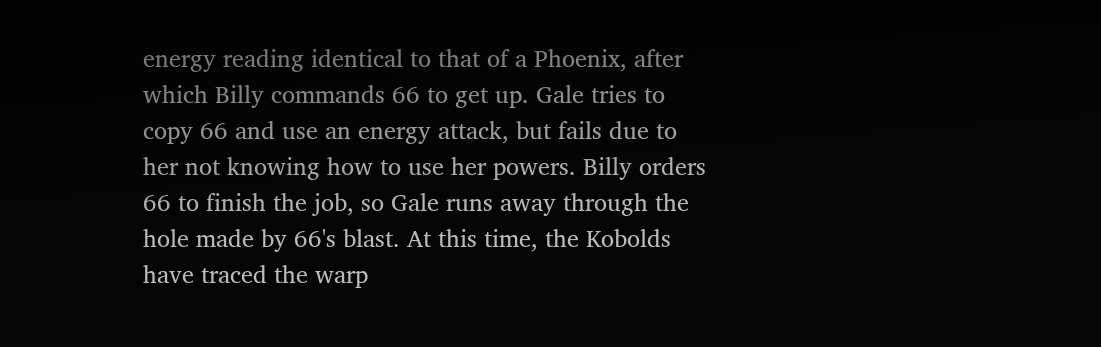energy reading identical to that of a Phoenix, after which Billy commands 66 to get up. Gale tries to copy 66 and use an energy attack, but fails due to her not knowing how to use her powers. Billy orders 66 to finish the job, so Gale runs away through the hole made by 66's blast. At this time, the Kobolds have traced the warp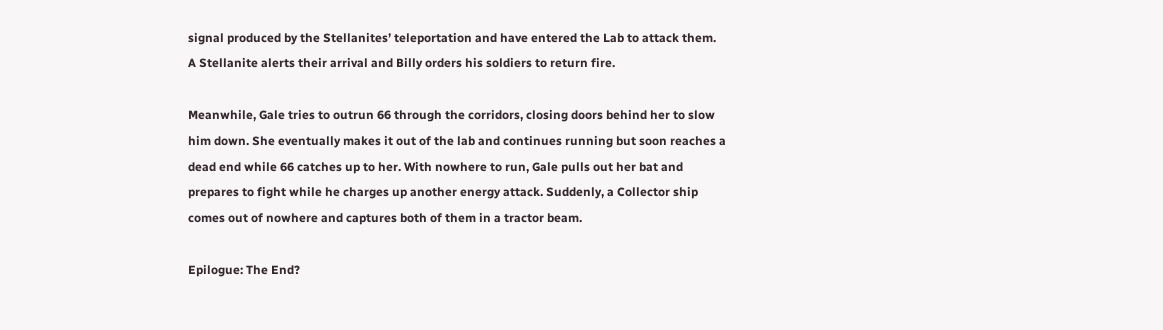signal produced by the Stellanites’ teleportation and have entered the Lab to attack them. A Stellanite alerts their arrival and Billy orders his soldiers to return fire.

Meanwhile, Gale tries to outrun 66 through the corridors, closing doors behind her to slow him down. She eventually makes it out of the lab and continues running but soon reaches a dead end while 66 catches up to her. With nowhere to run, Gale pulls out her bat and prepares to fight while he charges up another energy attack. Suddenly, a Collector ship comes out of nowhere and captures both of them in a tractor beam.

Epilogue: The End?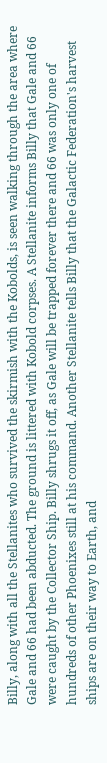Billy, along with all the Stellanites who survived the skirmish with the Kobolds, is seen walking through the area where Gale and 66 had been abducted. The ground is littered with Kobold corpses. A Stellanite informs Billy that Gale and 66 were caught by the Collector Ship. Billy shrugs it off, as Gale will be trapped forever there and 66 was only one of hundreds of other Phoenixes still at his command. Another Stellanite tells Billy that the Galactic Federation's harvest ships are on their way to Earth, and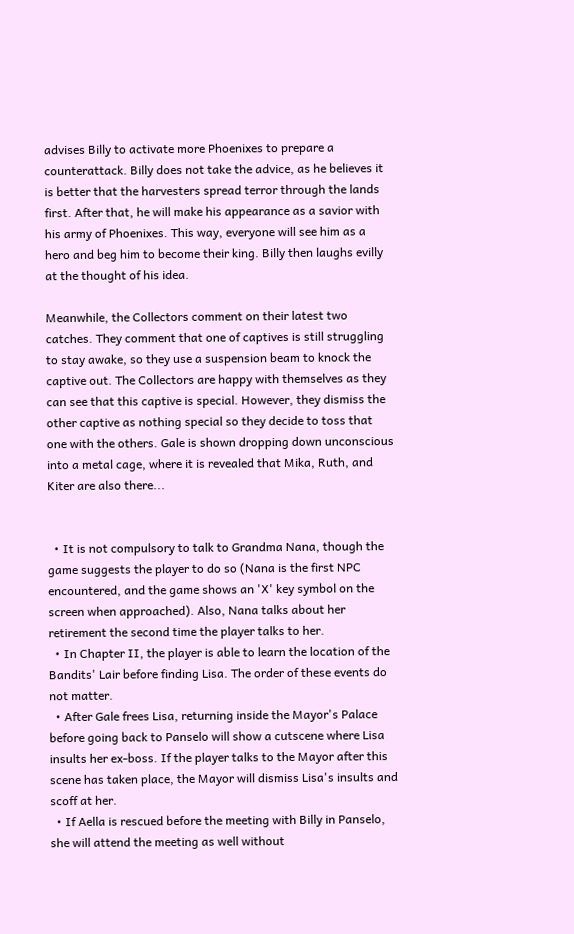advises Billy to activate more Phoenixes to prepare a counterattack. Billy does not take the advice, as he believes it is better that the harvesters spread terror through the lands first. After that, he will make his appearance as a savior with his army of Phoenixes. This way, everyone will see him as a hero and beg him to become their king. Billy then laughs evilly at the thought of his idea.

Meanwhile, the Collectors comment on their latest two catches. They comment that one of captives is still struggling to stay awake, so they use a suspension beam to knock the captive out. The Collectors are happy with themselves as they can see that this captive is special. However, they dismiss the other captive as nothing special so they decide to toss that one with the others. Gale is shown dropping down unconscious into a metal cage, where it is revealed that Mika, Ruth, and Kiter are also there...


  • It is not compulsory to talk to Grandma Nana, though the game suggests the player to do so (Nana is the first NPC encountered, and the game shows an 'X' key symbol on the screen when approached). Also, Nana talks about her retirement the second time the player talks to her.
  • In Chapter II, the player is able to learn the location of the Bandits' Lair before finding Lisa. The order of these events do not matter.
  • After Gale frees Lisa, returning inside the Mayor's Palace before going back to Panselo will show a cutscene where Lisa insults her ex-boss. If the player talks to the Mayor after this scene has taken place, the Mayor will dismiss Lisa's insults and scoff at her.
  • If Aella is rescued before the meeting with Billy in Panselo, she will attend the meeting as well without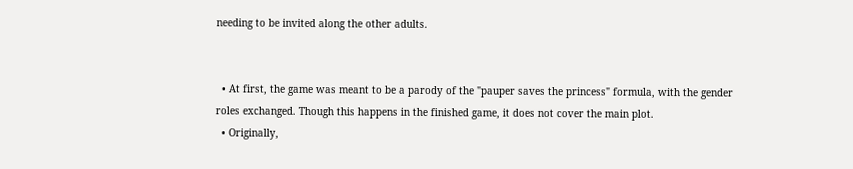needing to be invited along the other adults.


  • At first, the game was meant to be a parody of the "pauper saves the princess" formula, with the gender roles exchanged. Though this happens in the finished game, it does not cover the main plot.
  • Originally,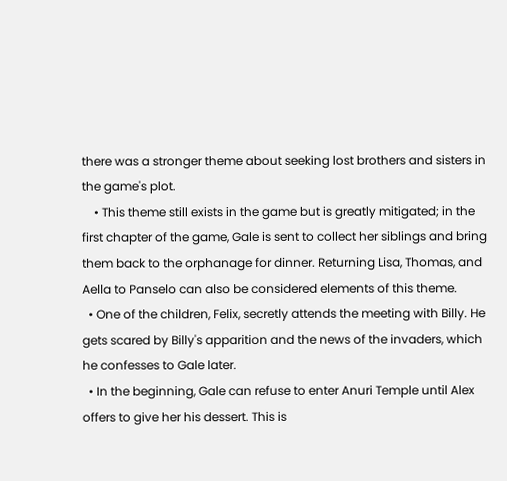there was a stronger theme about seeking lost brothers and sisters in the game's plot.
    • This theme still exists in the game but is greatly mitigated; in the first chapter of the game, Gale is sent to collect her siblings and bring them back to the orphanage for dinner. Returning Lisa, Thomas, and Aella to Panselo can also be considered elements of this theme.
  • One of the children, Felix, secretly attends the meeting with Billy. He gets scared by Billy's apparition and the news of the invaders, which he confesses to Gale later.
  • In the beginning, Gale can refuse to enter Anuri Temple until Alex offers to give her his dessert. This is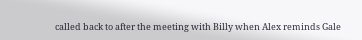called back to after the meeting with Billy when Alex reminds Gale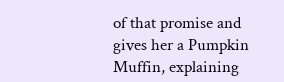of that promise and gives her a Pumpkin Muffin, explaining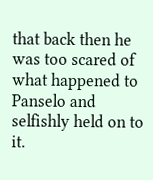that back then he was too scared of what happened to Panselo and selfishly held on to it.